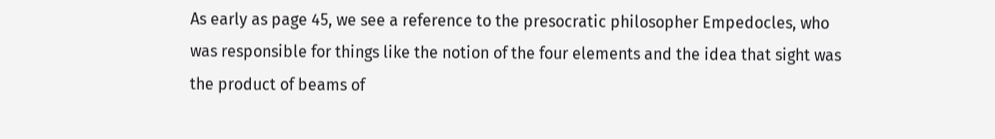As early as page 45, we see a reference to the presocratic philosopher Empedocles, who was responsible for things like the notion of the four elements and the idea that sight was the product of beams of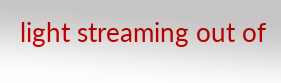light streaming out of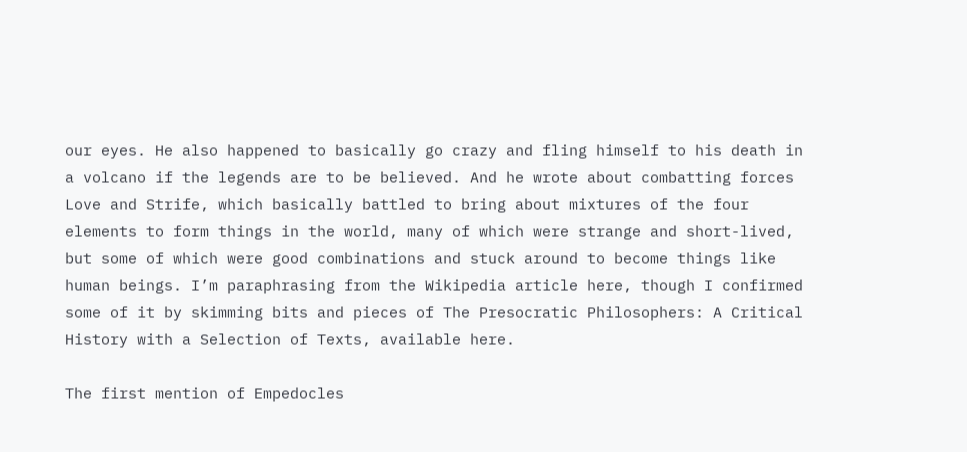our eyes. He also happened to basically go crazy and fling himself to his death in a volcano if the legends are to be believed. And he wrote about combatting forces Love and Strife, which basically battled to bring about mixtures of the four elements to form things in the world, many of which were strange and short-lived, but some of which were good combinations and stuck around to become things like human beings. I’m paraphrasing from the Wikipedia article here, though I confirmed some of it by skimming bits and pieces of The Presocratic Philosophers: A Critical History with a Selection of Texts, available here.

The first mention of Empedocles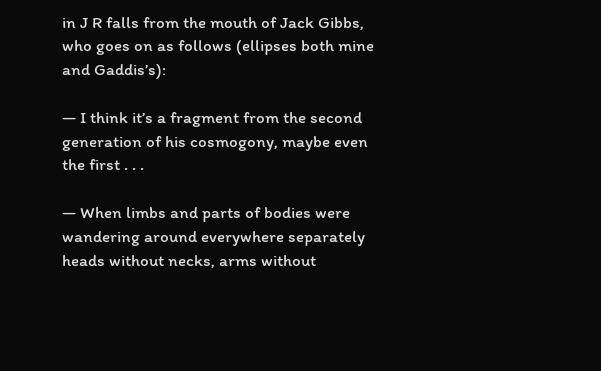in J R falls from the mouth of Jack Gibbs, who goes on as follows (ellipses both mine and Gaddis’s):

— I think it’s a fragment from the second generation of his cosmogony, maybe even the first . . .

— When limbs and parts of bodies were wandering around everywhere separately heads without necks, arms without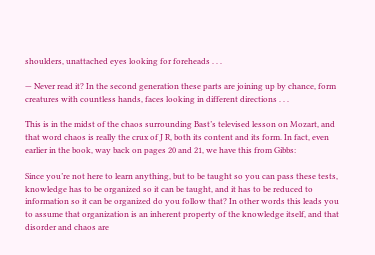shoulders, unattached eyes looking for foreheads . . .

— Never read it? In the second generation these parts are joining up by chance, form creatures with countless hands, faces looking in different directions . . .

This is in the midst of the chaos surrounding Bast’s televised lesson on Mozart, and that word chaos is really the crux of J R, both its content and its form. In fact, even earlier in the book, way back on pages 20 and 21, we have this from Gibbs:

Since you’re not here to learn anything, but to be taught so you can pass these tests, knowledge has to be organized so it can be taught, and it has to be reduced to information so it can be organized do you follow that? In other words this leads you to assume that organization is an inherent property of the knowledge itself, and that disorder and chaos are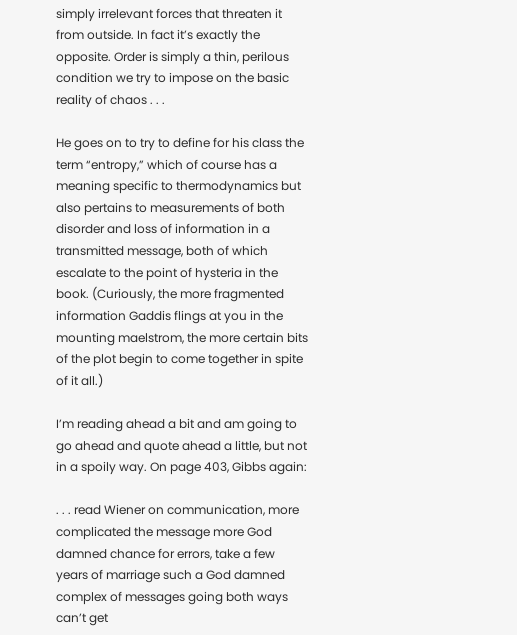simply irrelevant forces that threaten it from outside. In fact it’s exactly the opposite. Order is simply a thin, perilous condition we try to impose on the basic reality of chaos . . .

He goes on to try to define for his class the term “entropy,” which of course has a meaning specific to thermodynamics but also pertains to measurements of both disorder and loss of information in a transmitted message, both of which escalate to the point of hysteria in the book. (Curiously, the more fragmented information Gaddis flings at you in the mounting maelstrom, the more certain bits of the plot begin to come together in spite of it all.)

I’m reading ahead a bit and am going to go ahead and quote ahead a little, but not in a spoily way. On page 403, Gibbs again:

. . . read Wiener on communication, more complicated the message more God damned chance for errors, take a few years of marriage such a God damned complex of messages going both ways can’t get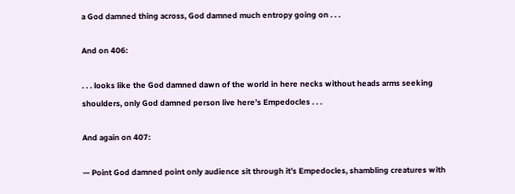a God damned thing across, God damned much entropy going on . . .

And on 406:

. . . looks like the God damned dawn of the world in here necks without heads arms seeking shoulders, only God damned person live here’s Empedocles . . .

And again on 407:

— Point God damned point only audience sit through it’s Empedocles, shambling creatures with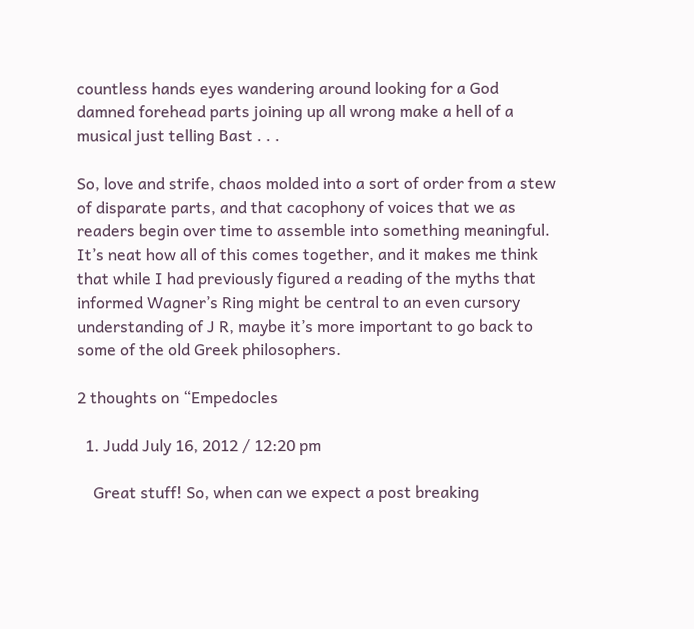countless hands eyes wandering around looking for a God damned forehead parts joining up all wrong make a hell of a musical just telling Bast . . .

So, love and strife, chaos molded into a sort of order from a stew of disparate parts, and that cacophony of voices that we as readers begin over time to assemble into something meaningful. It’s neat how all of this comes together, and it makes me think that while I had previously figured a reading of the myths that informed Wagner’s Ring might be central to an even cursory understanding of J R, maybe it’s more important to go back to some of the old Greek philosophers.

2 thoughts on “Empedocles

  1. Judd July 16, 2012 / 12:20 pm

    Great stuff! So, when can we expect a post breaking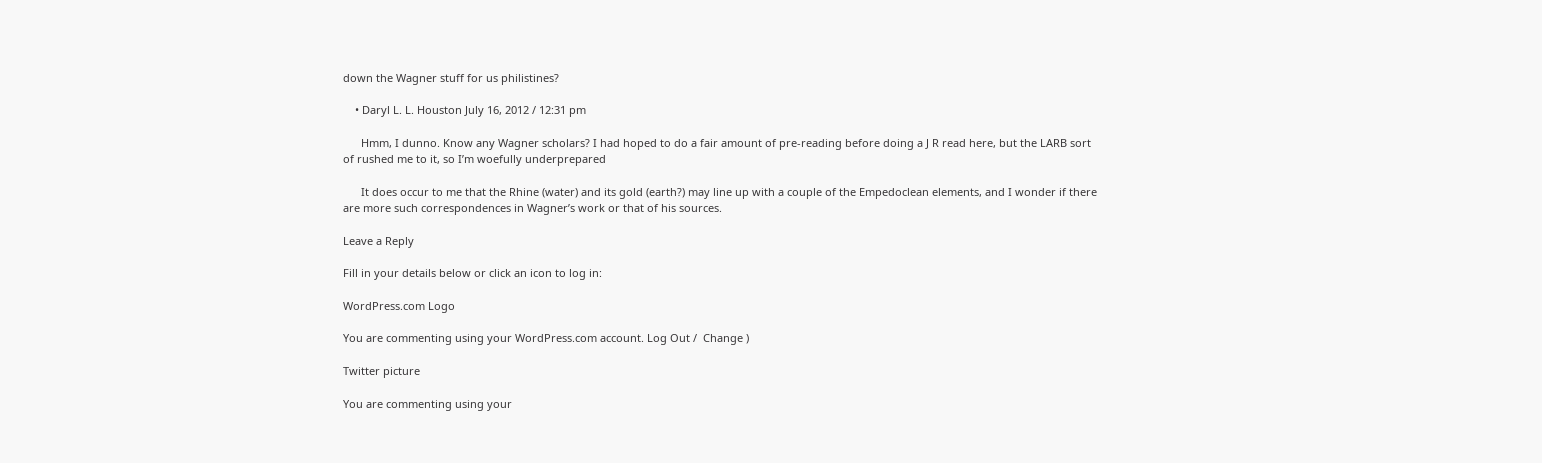down the Wagner stuff for us philistines?

    • Daryl L. L. Houston July 16, 2012 / 12:31 pm

      Hmm, I dunno. Know any Wagner scholars? I had hoped to do a fair amount of pre-reading before doing a J R read here, but the LARB sort of rushed me to it, so I’m woefully underprepared

      It does occur to me that the Rhine (water) and its gold (earth?) may line up with a couple of the Empedoclean elements, and I wonder if there are more such correspondences in Wagner’s work or that of his sources.

Leave a Reply

Fill in your details below or click an icon to log in:

WordPress.com Logo

You are commenting using your WordPress.com account. Log Out /  Change )

Twitter picture

You are commenting using your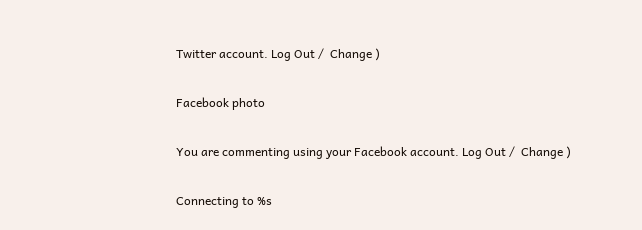Twitter account. Log Out /  Change )

Facebook photo

You are commenting using your Facebook account. Log Out /  Change )

Connecting to %s